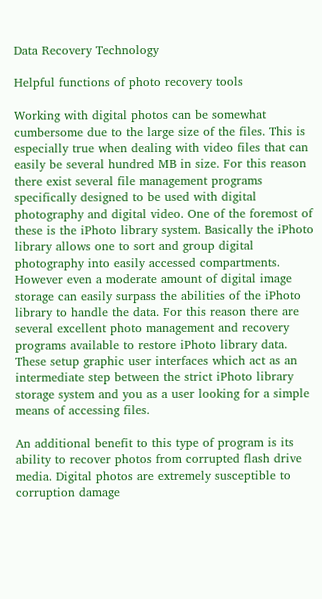Data Recovery Technology

Helpful functions of photo recovery tools

Working with digital photos can be somewhat cumbersome due to the large size of the files. This is especially true when dealing with video files that can easily be several hundred MB in size. For this reason there exist several file management programs specifically designed to be used with digital photography and digital video. One of the foremost of these is the iPhoto library system. Basically the iPhoto library allows one to sort and group digital photography into easily accessed compartments. However even a moderate amount of digital image storage can easily surpass the abilities of the iPhoto library to handle the data. For this reason there are several excellent photo management and recovery programs available to restore iPhoto library data. These setup graphic user interfaces which act as an intermediate step between the strict iPhoto library storage system and you as a user looking for a simple means of accessing files.

An additional benefit to this type of program is its ability to recover photos from corrupted flash drive media. Digital photos are extremely susceptible to corruption damage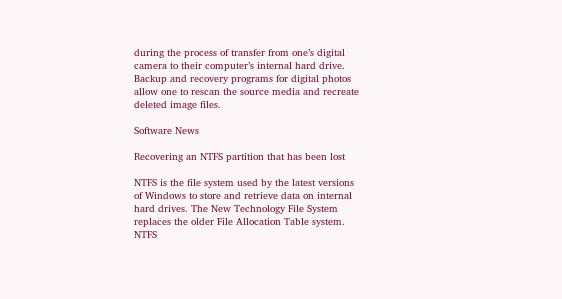during the process of transfer from one’s digital camera to their computer’s internal hard drive. Backup and recovery programs for digital photos allow one to rescan the source media and recreate deleted image files.

Software News

Recovering an NTFS partition that has been lost

NTFS is the file system used by the latest versions of Windows to store and retrieve data on internal hard drives. The New Technology File System replaces the older File Allocation Table system. NTFS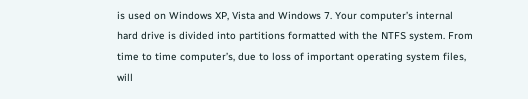is used on Windows XP, Vista and Windows 7. Your computer’s internal hard drive is divided into partitions formatted with the NTFS system. From time to time computer’s, due to loss of important operating system files, will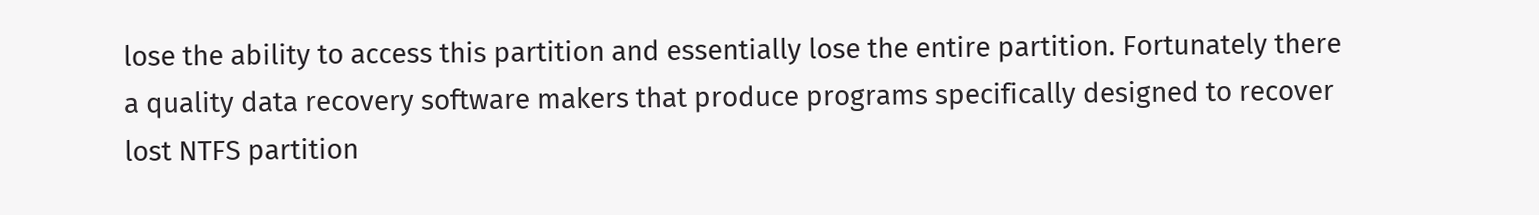lose the ability to access this partition and essentially lose the entire partition. Fortunately there a quality data recovery software makers that produce programs specifically designed to recover lost NTFS partition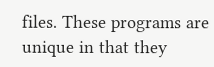files. These programs are unique in that they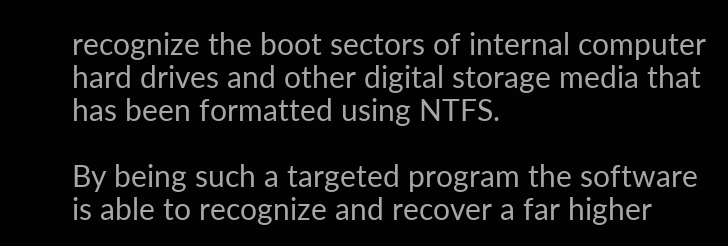recognize the boot sectors of internal computer hard drives and other digital storage media that has been formatted using NTFS.

By being such a targeted program the software is able to recognize and recover a far higher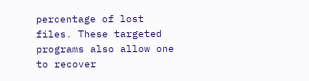percentage of lost files. These targeted programs also allow one to recover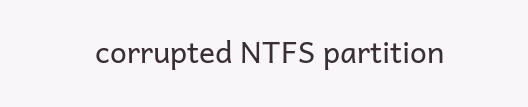corrupted NTFS partition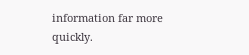information far more quickly.